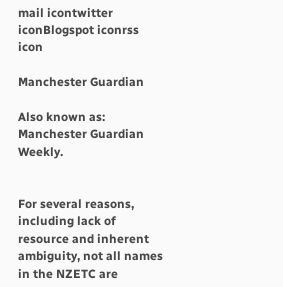mail icontwitter iconBlogspot iconrss icon

Manchester Guardian

Also known as: Manchester Guardian Weekly.


For several reasons, including lack of resource and inherent ambiguity, not all names in the NZETC are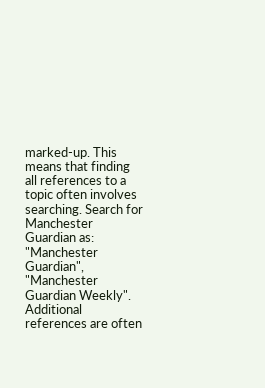marked-up. This means that finding all references to a topic often involves searching. Search for Manchester Guardian as: "Manchester Guardian", "Manchester Guardian Weekly". Additional references are often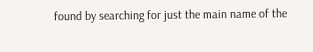found by searching for just the main name of the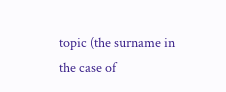topic (the surname in the case of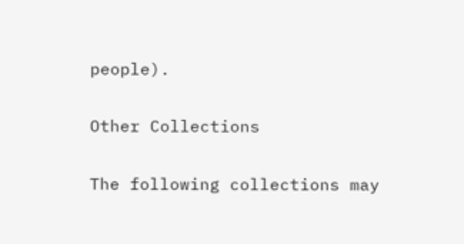people).

Other Collections

The following collections may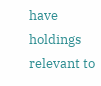have holdings relevant to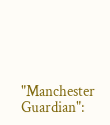"Manchester Guardian":